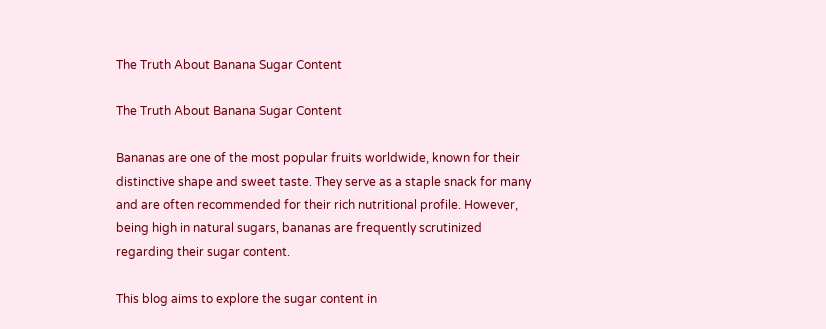The Truth About Banana Sugar Content

The Truth About Banana Sugar Content

Bananas are one of the most popular fruits worldwide, known for their distinctive shape and sweet taste. They serve as a staple snack for many and are often recommended for their rich nutritional profile. However, being high in natural sugars, bananas are frequently scrutinized regarding their sugar content.

This blog aims to explore the sugar content in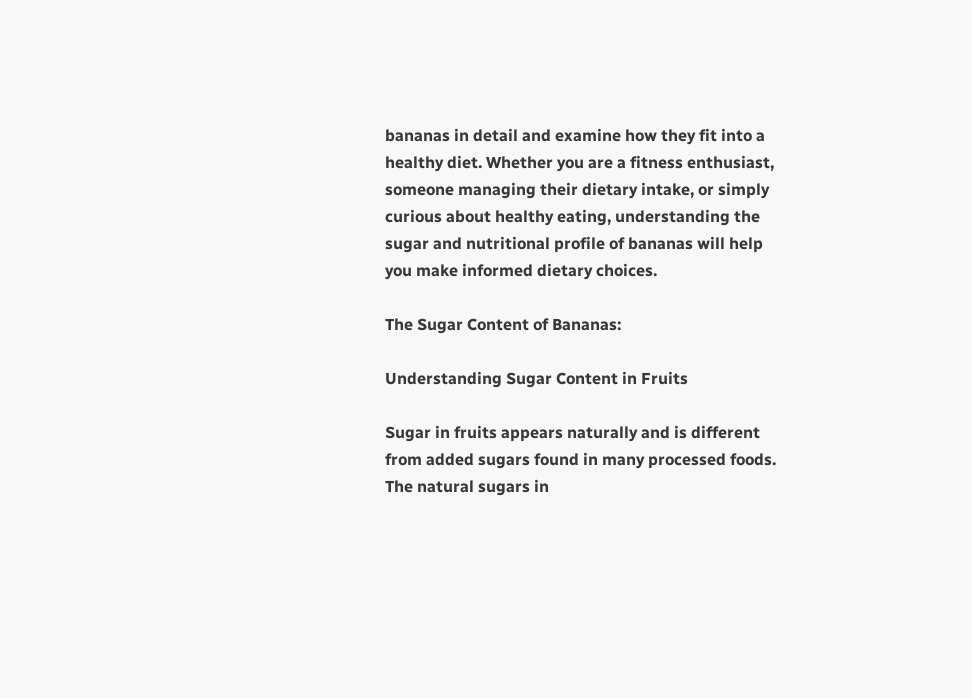bananas in detail and examine how they fit into a healthy diet. Whether you are a fitness enthusiast, someone managing their dietary intake, or simply curious about healthy eating, understanding the sugar and nutritional profile of bananas will help you make informed dietary choices.

The Sugar Content of Bananas:

Understanding Sugar Content in Fruits

Sugar in fruits appears naturally and is different from added sugars found in many processed foods. The natural sugars in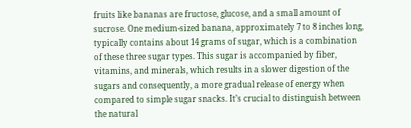fruits like bananas are fructose, glucose, and a small amount of sucrose. One medium-sized banana, approximately 7 to 8 inches long, typically contains about 14 grams of sugar, which is a combination of these three sugar types. This sugar is accompanied by fiber, vitamins, and minerals, which results in a slower digestion of the sugars and consequently, a more gradual release of energy when compared to simple sugar snacks. It’s crucial to distinguish between the natural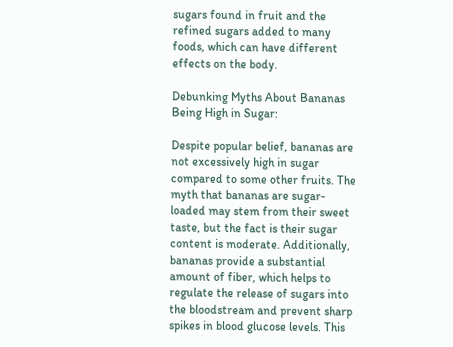sugars found in fruit and the refined sugars added to many foods, which can have different effects on the body.

Debunking Myths About Bananas Being High in Sugar:

Despite popular belief, bananas are not excessively high in sugar compared to some other fruits. The myth that bananas are sugar-loaded may stem from their sweet taste, but the fact is their sugar content is moderate. Additionally, bananas provide a substantial amount of fiber, which helps to regulate the release of sugars into the bloodstream and prevent sharp spikes in blood glucose levels. This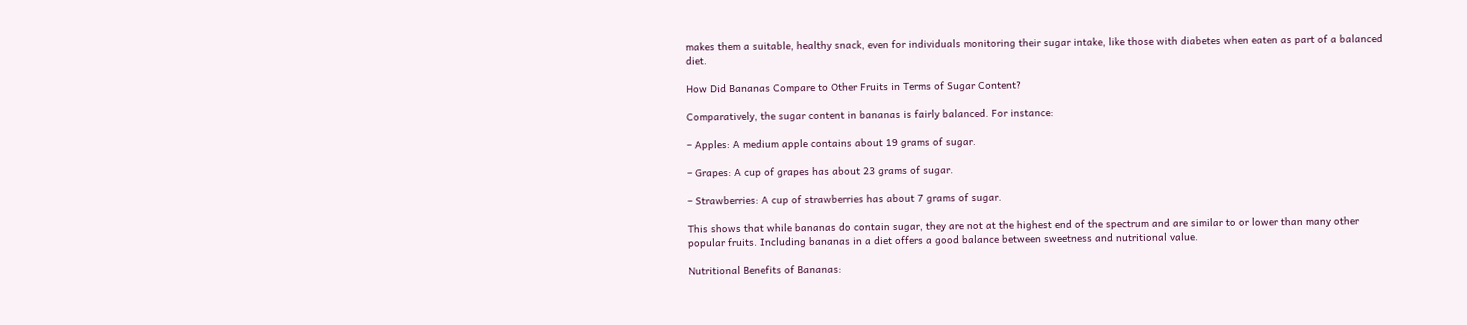makes them a suitable, healthy snack, even for individuals monitoring their sugar intake, like those with diabetes when eaten as part of a balanced diet.

How Did Bananas Compare to Other Fruits in Terms of Sugar Content?

Comparatively, the sugar content in bananas is fairly balanced. For instance:

– Apples: A medium apple contains about 19 grams of sugar.

– Grapes: A cup of grapes has about 23 grams of sugar.

– Strawberries: A cup of strawberries has about 7 grams of sugar.

This shows that while bananas do contain sugar, they are not at the highest end of the spectrum and are similar to or lower than many other popular fruits. Including bananas in a diet offers a good balance between sweetness and nutritional value.

Nutritional Benefits of Bananas: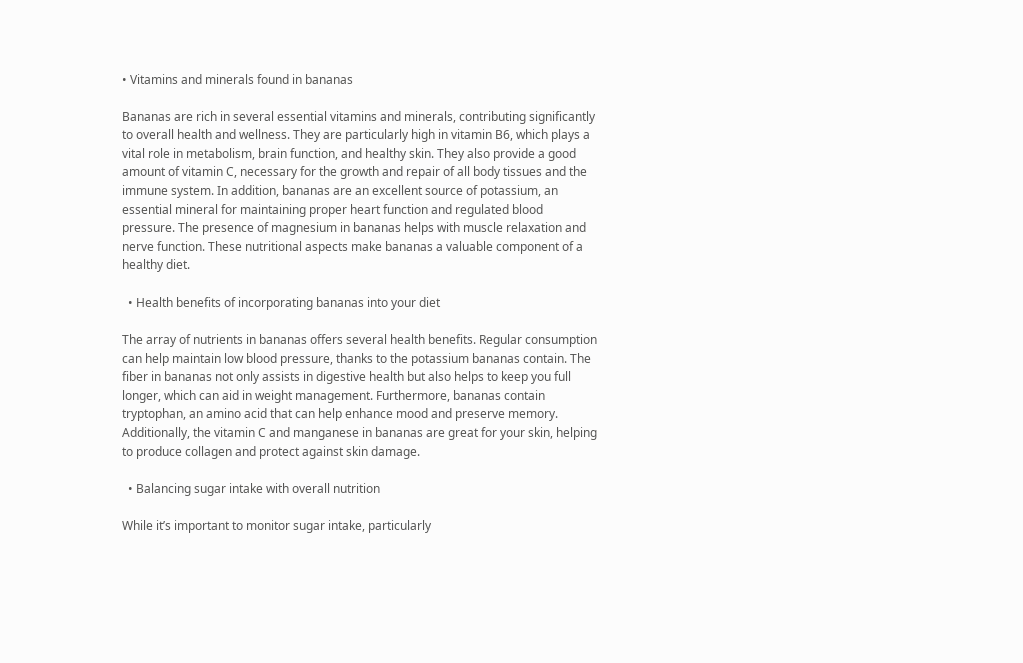• Vitamins and minerals found in bananas

Bananas are rich in several essential vitamins and minerals, contributing significantly to overall health and wellness. They are particularly high in vitamin B6, which plays a vital role in metabolism, brain function, and healthy skin. They also provide a good amount of vitamin C, necessary for the growth and repair of all body tissues and the immune system. In addition, bananas are an excellent source of potassium, an essential mineral for maintaining proper heart function and regulated blood pressure. The presence of magnesium in bananas helps with muscle relaxation and nerve function. These nutritional aspects make bananas a valuable component of a healthy diet.

  • Health benefits of incorporating bananas into your diet

The array of nutrients in bananas offers several health benefits. Regular consumption can help maintain low blood pressure, thanks to the potassium bananas contain. The fiber in bananas not only assists in digestive health but also helps to keep you full longer, which can aid in weight management. Furthermore, bananas contain tryptophan, an amino acid that can help enhance mood and preserve memory. Additionally, the vitamin C and manganese in bananas are great for your skin, helping to produce collagen and protect against skin damage.

  • Balancing sugar intake with overall nutrition

While it’s important to monitor sugar intake, particularly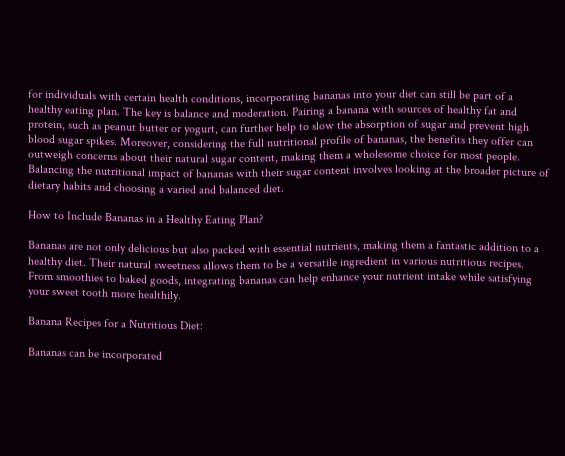for individuals with certain health conditions, incorporating bananas into your diet can still be part of a healthy eating plan. The key is balance and moderation. Pairing a banana with sources of healthy fat and protein, such as peanut butter or yogurt, can further help to slow the absorption of sugar and prevent high blood sugar spikes. Moreover, considering the full nutritional profile of bananas, the benefits they offer can outweigh concerns about their natural sugar content, making them a wholesome choice for most people. Balancing the nutritional impact of bananas with their sugar content involves looking at the broader picture of dietary habits and choosing a varied and balanced diet.

How to Include Bananas in a Healthy Eating Plan?

Bananas are not only delicious but also packed with essential nutrients, making them a fantastic addition to a healthy diet. Their natural sweetness allows them to be a versatile ingredient in various nutritious recipes. From smoothies to baked goods, integrating bananas can help enhance your nutrient intake while satisfying your sweet tooth more healthily.

Banana Recipes for a Nutritious Diet:

Bananas can be incorporated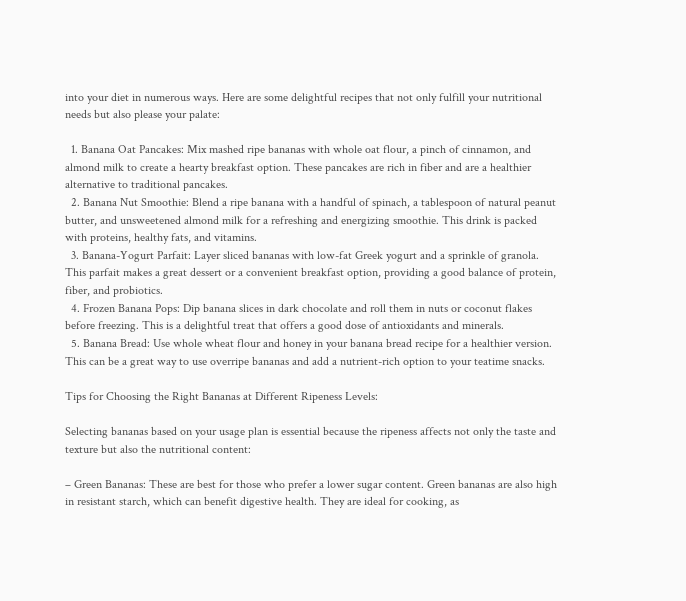into your diet in numerous ways. Here are some delightful recipes that not only fulfill your nutritional needs but also please your palate:

  1. Banana Oat Pancakes: Mix mashed ripe bananas with whole oat flour, a pinch of cinnamon, and almond milk to create a hearty breakfast option. These pancakes are rich in fiber and are a healthier alternative to traditional pancakes.
  2. Banana Nut Smoothie: Blend a ripe banana with a handful of spinach, a tablespoon of natural peanut butter, and unsweetened almond milk for a refreshing and energizing smoothie. This drink is packed with proteins, healthy fats, and vitamins.
  3. Banana-Yogurt Parfait: Layer sliced bananas with low-fat Greek yogurt and a sprinkle of granola. This parfait makes a great dessert or a convenient breakfast option, providing a good balance of protein, fiber, and probiotics.
  4. Frozen Banana Pops: Dip banana slices in dark chocolate and roll them in nuts or coconut flakes before freezing. This is a delightful treat that offers a good dose of antioxidants and minerals.
  5. Banana Bread: Use whole wheat flour and honey in your banana bread recipe for a healthier version. This can be a great way to use overripe bananas and add a nutrient-rich option to your teatime snacks.

Tips for Choosing the Right Bananas at Different Ripeness Levels:

Selecting bananas based on your usage plan is essential because the ripeness affects not only the taste and texture but also the nutritional content:

– Green Bananas: These are best for those who prefer a lower sugar content. Green bananas are also high in resistant starch, which can benefit digestive health. They are ideal for cooking, as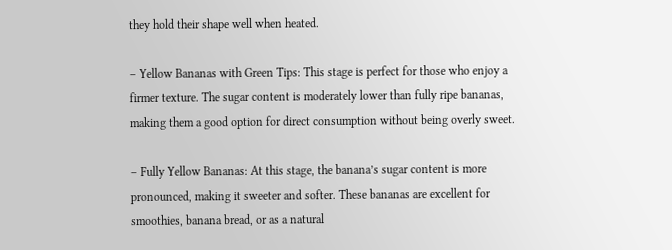they hold their shape well when heated.

– Yellow Bananas with Green Tips: This stage is perfect for those who enjoy a firmer texture. The sugar content is moderately lower than fully ripe bananas, making them a good option for direct consumption without being overly sweet.

– Fully Yellow Bananas: At this stage, the banana’s sugar content is more pronounced, making it sweeter and softer. These bananas are excellent for smoothies, banana bread, or as a natural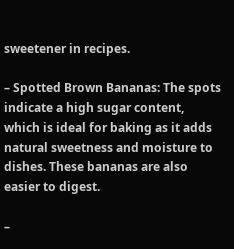sweetener in recipes.

– Spotted Brown Bananas: The spots indicate a high sugar content, which is ideal for baking as it adds natural sweetness and moisture to dishes. These bananas are also easier to digest.

–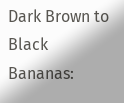Dark Brown to Black Bananas: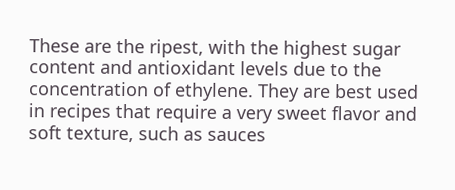These are the ripest, with the highest sugar content and antioxidant levels due to the concentration of ethylene. They are best used in recipes that require a very sweet flavor and soft texture, such as sauces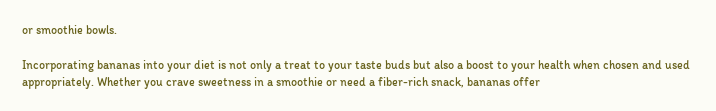or smoothie bowls.

Incorporating bananas into your diet is not only a treat to your taste buds but also a boost to your health when chosen and used appropriately. Whether you crave sweetness in a smoothie or need a fiber-rich snack, bananas offer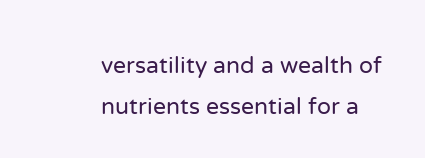versatility and a wealth of nutrients essential for a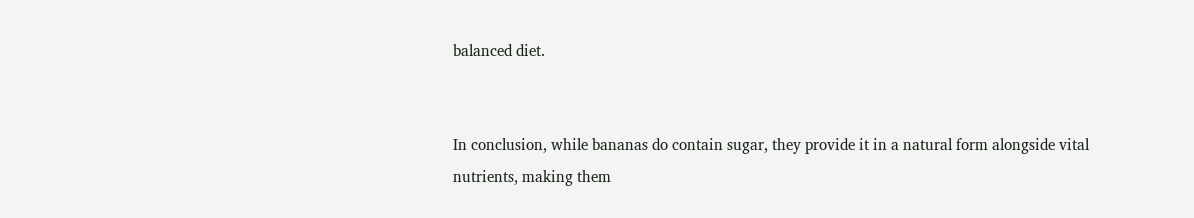balanced diet.


In conclusion, while bananas do contain sugar, they provide it in a natural form alongside vital nutrients, making them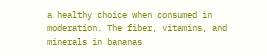a healthy choice when consumed in moderation. The fiber, vitamins, and minerals in bananas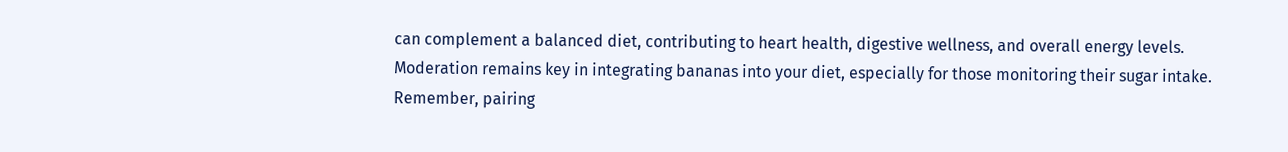can complement a balanced diet, contributing to heart health, digestive wellness, and overall energy levels. Moderation remains key in integrating bananas into your diet, especially for those monitoring their sugar intake. Remember, pairing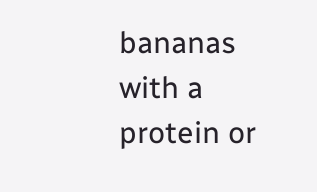bananas with a protein or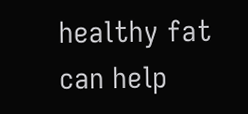healthy fat can help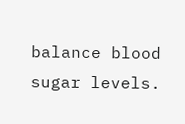balance blood sugar levels.